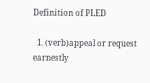Definition of PLED

  1. (verb)appeal or request earnestly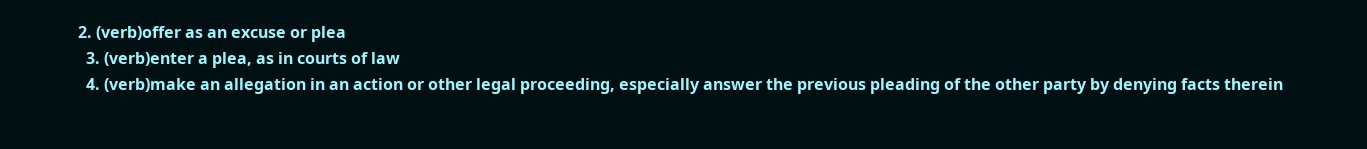2. (verb)offer as an excuse or plea
  3. (verb)enter a plea, as in courts of law
  4. (verb)make an allegation in an action or other legal proceeding, especially answer the previous pleading of the other party by denying facts therein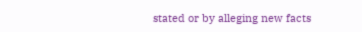stated or by alleging new facts